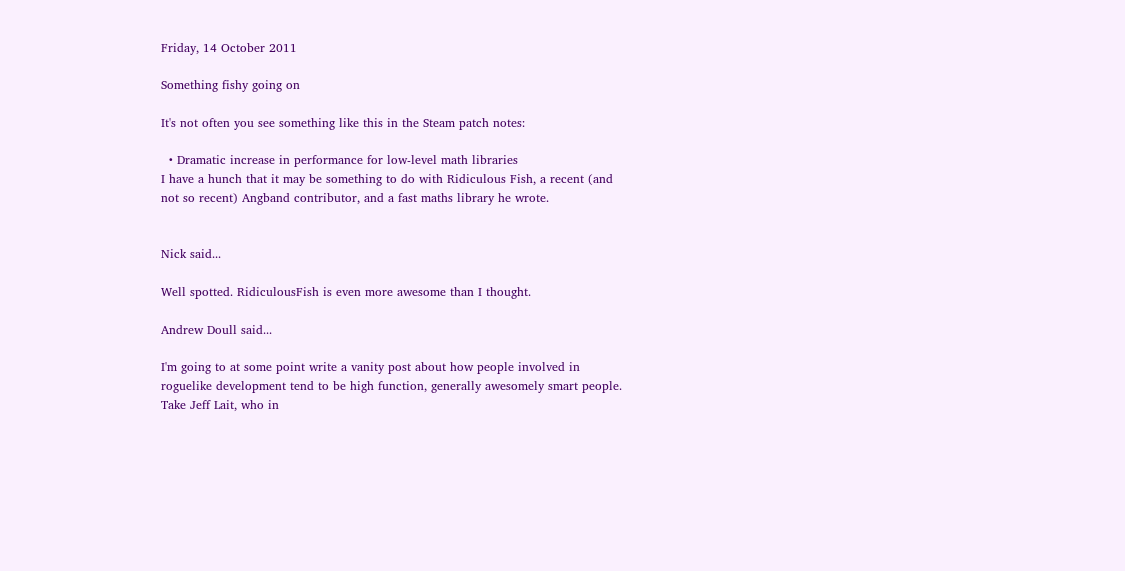Friday, 14 October 2011

Something fishy going on

It's not often you see something like this in the Steam patch notes:

  • Dramatic increase in performance for low-level math libraries
I have a hunch that it may be something to do with Ridiculous Fish, a recent (and not so recent) Angband contributor, and a fast maths library he wrote.


Nick said...

Well spotted. RidiculousFish is even more awesome than I thought.

Andrew Doull said...

I'm going to at some point write a vanity post about how people involved in roguelike development tend to be high function, generally awesomely smart people. Take Jeff Lait, who in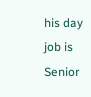his day job is Senior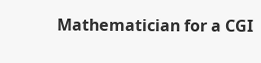Mathematician for a CGI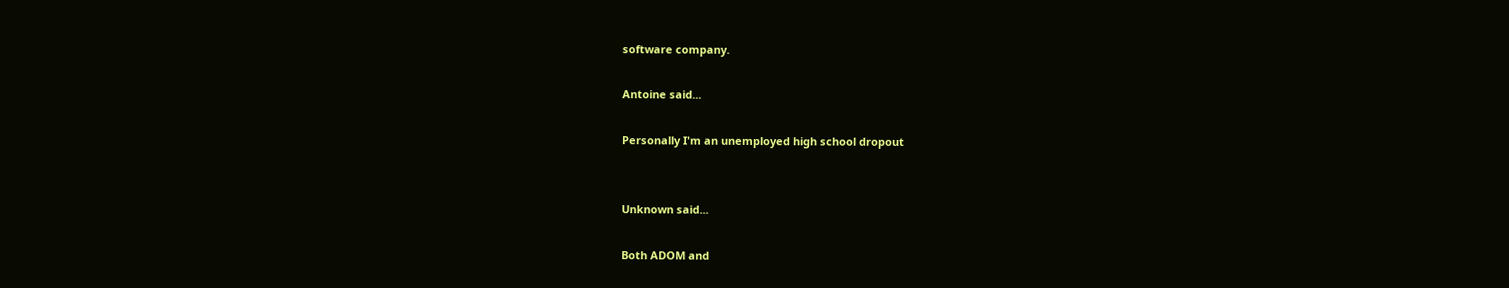software company.

Antoine said...

Personally I'm an unemployed high school dropout


Unknown said...

Both ADOM and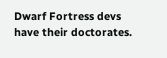Dwarf Fortress devs have their doctorates.